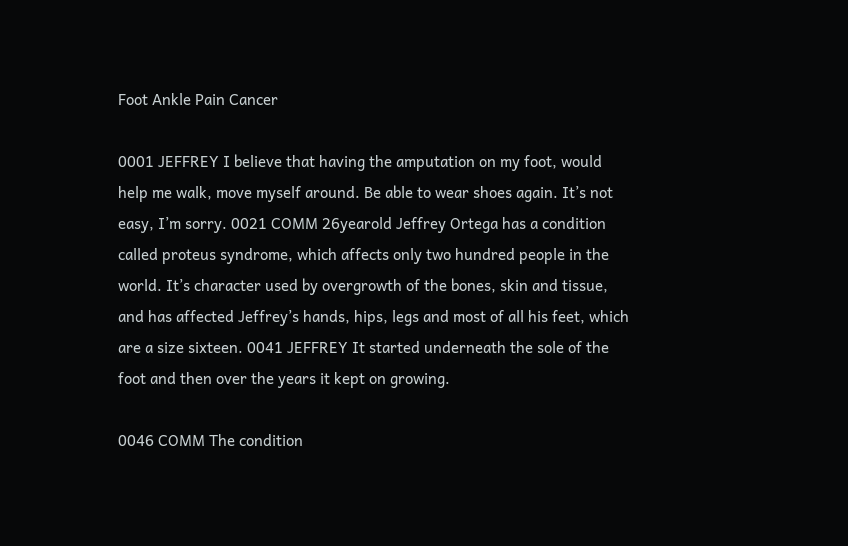Foot Ankle Pain Cancer

0001 JEFFREY I believe that having the amputation on my foot, would help me walk, move myself around. Be able to wear shoes again. It’s not easy, I’m sorry. 0021 COMM 26yearold Jeffrey Ortega has a condition called proteus syndrome, which affects only two hundred people in the world. It’s character used by overgrowth of the bones, skin and tissue, and has affected Jeffrey’s hands, hips, legs and most of all his feet, which are a size sixteen. 0041 JEFFREY It started underneath the sole of the foot and then over the years it kept on growing.

0046 COMM The condition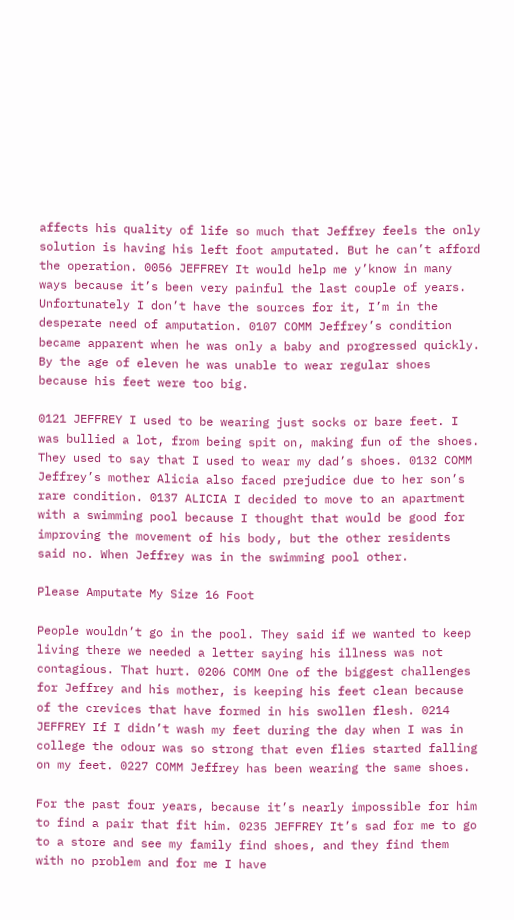affects his quality of life so much that Jeffrey feels the only solution is having his left foot amputated. But he can’t afford the operation. 0056 JEFFREY It would help me y’know in many ways because it’s been very painful the last couple of years. Unfortunately I don’t have the sources for it, I’m in the desperate need of amputation. 0107 COMM Jeffrey’s condition became apparent when he was only a baby and progressed quickly. By the age of eleven he was unable to wear regular shoes because his feet were too big.

0121 JEFFREY I used to be wearing just socks or bare feet. I was bullied a lot, from being spit on, making fun of the shoes. They used to say that I used to wear my dad’s shoes. 0132 COMM Jeffrey’s mother Alicia also faced prejudice due to her son’s rare condition. 0137 ALICIA I decided to move to an apartment with a swimming pool because I thought that would be good for improving the movement of his body, but the other residents said no. When Jeffrey was in the swimming pool other.

Please Amputate My Size 16 Foot

People wouldn’t go in the pool. They said if we wanted to keep living there we needed a letter saying his illness was not contagious. That hurt. 0206 COMM One of the biggest challenges for Jeffrey and his mother, is keeping his feet clean because of the crevices that have formed in his swollen flesh. 0214 JEFFREY If I didn’t wash my feet during the day when I was in college the odour was so strong that even flies started falling on my feet. 0227 COMM Jeffrey has been wearing the same shoes.

For the past four years, because it’s nearly impossible for him to find a pair that fit him. 0235 JEFFREY It’s sad for me to go to a store and see my family find shoes, and they find them with no problem and for me I have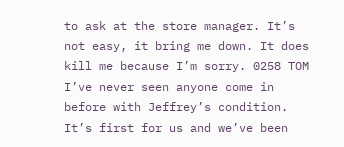to ask at the store manager. It’s not easy, it bring me down. It does kill me because I’m sorry. 0258 TOM I’ve never seen anyone come in before with Jeffrey’s condition. It’s first for us and we’ve been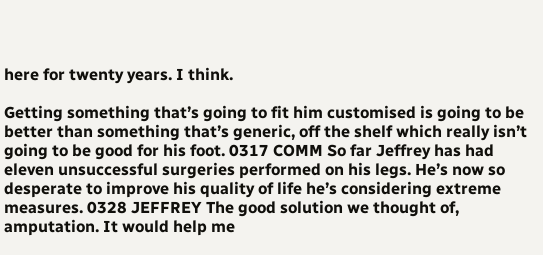here for twenty years. I think.

Getting something that’s going to fit him customised is going to be better than something that’s generic, off the shelf which really isn’t going to be good for his foot. 0317 COMM So far Jeffrey has had eleven unsuccessful surgeries performed on his legs. He’s now so desperate to improve his quality of life he’s considering extreme measures. 0328 JEFFREY The good solution we thought of, amputation. It would help me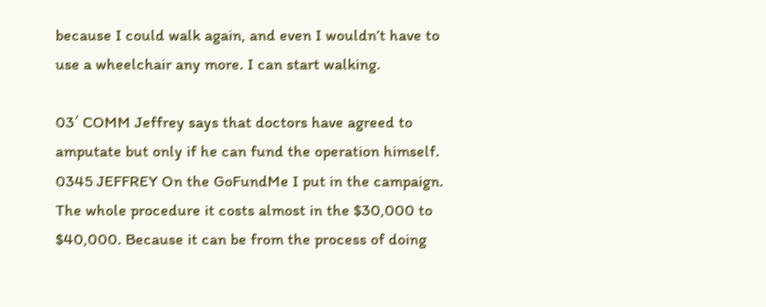because I could walk again, and even I wouldn’t have to use a wheelchair any more. I can start walking.

03′ COMM Jeffrey says that doctors have agreed to amputate but only if he can fund the operation himself. 0345 JEFFREY On the GoFundMe I put in the campaign. The whole procedure it costs almost in the $30,000 to $40,000. Because it can be from the process of doing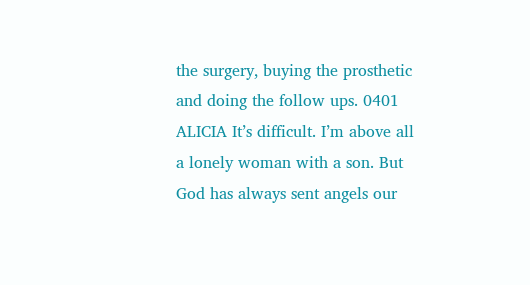the surgery, buying the prosthetic and doing the follow ups. 0401 ALICIA It’s difficult. I’m above all a lonely woman with a son. But God has always sent angels our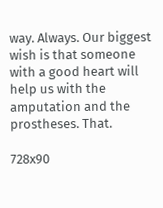way. Always. Our biggest wish is that someone with a good heart will help us with the amputation and the prostheses. That.

728x90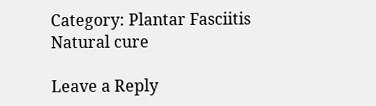Category: Plantar Fasciitis Natural cure

Leave a Reply